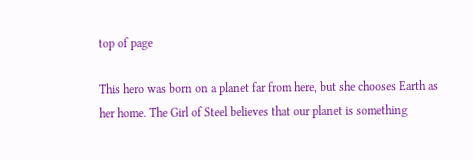top of page

This hero was born on a planet far from here, but she chooses Earth as her home. The Girl of Steel believes that our planet is something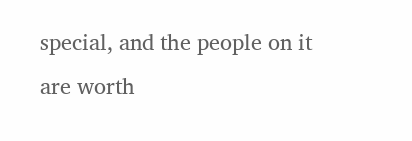special, and the people on it are worth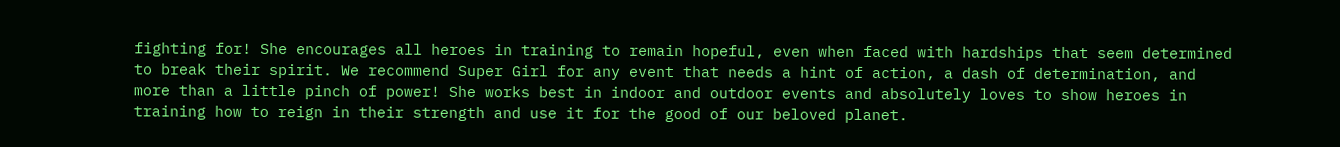fighting for! She encourages all heroes in training to remain hopeful, even when faced with hardships that seem determined to break their spirit. We recommend Super Girl for any event that needs a hint of action, a dash of determination, and more than a little pinch of power! She works best in indoor and outdoor events and absolutely loves to show heroes in training how to reign in their strength and use it for the good of our beloved planet.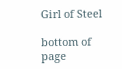Girl of Steel

bottom of page